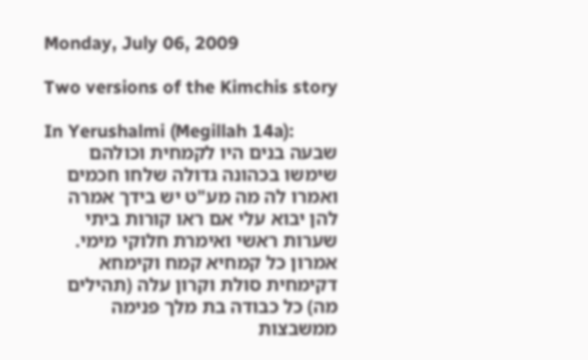Monday, July 06, 2009

Two versions of the Kimchis story

In Yerushalmi (Megillah 14a):
שבעה בנים היו לקמחית וכולהם שימשו בכהונה גדולה שלחו חכמים ואמרו לה מה מע"ט יש בידך אמרה להן יבוא עלי אם ראו קורות ביתי שערות ראשי ואימרת חלוקי מימי. אמרון כל קמחיא קמח וקימחא דקימחית סולת וקרון עלה (תהילים מה) כל כבודה בת מלך פנימה ממשבצות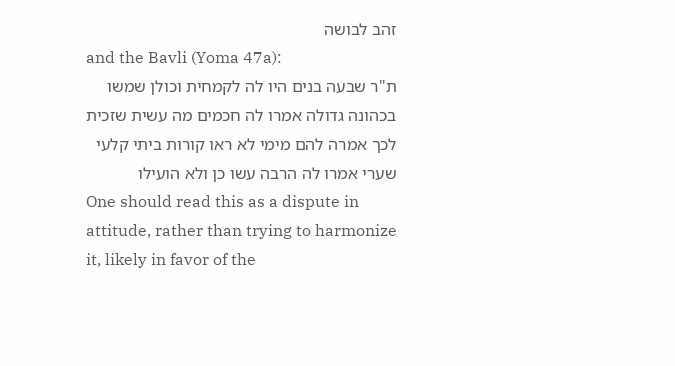זהב לבושה
and the Bavli (Yoma 47a):
ת"ר שבעה בנים היו לה לקמחית וכולן שמשו בכהונה גדולה אמרו לה חכמים מה עשית שזכית לכך אמרה להם מימי לא ראו קורות ביתי קלעי שערי אמרו לה הרבה עשו כן ולא הועילו
One should read this as a dispute in attitude, rather than trying to harmonize it, likely in favor of the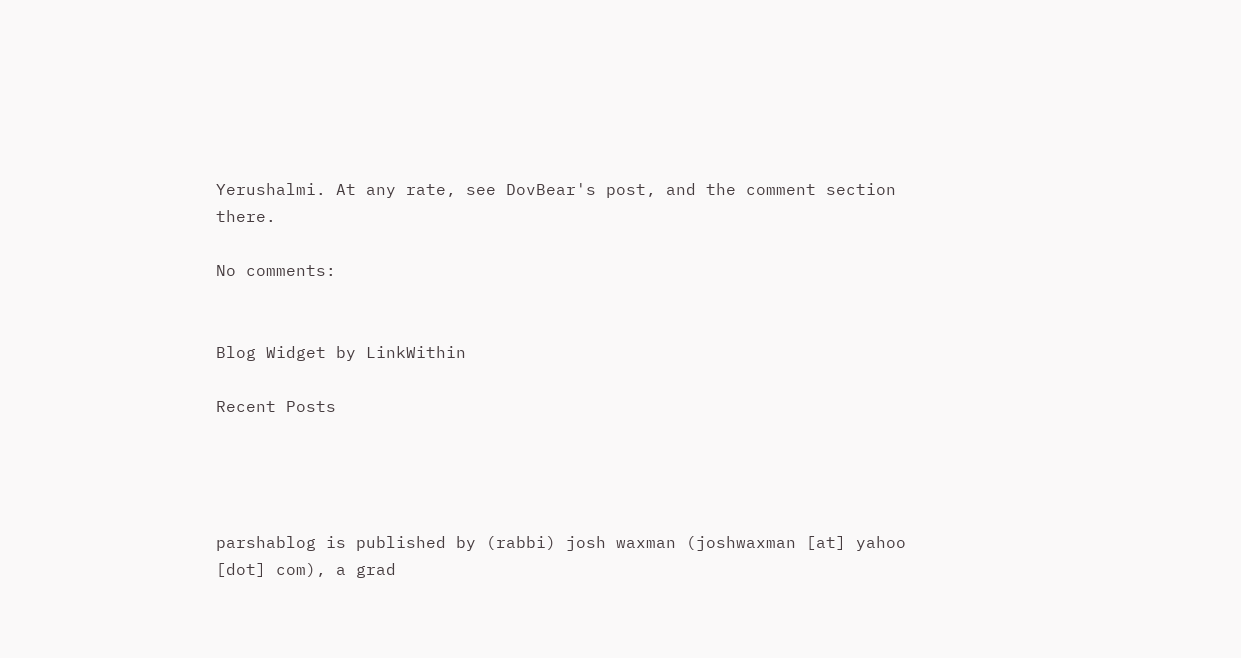Yerushalmi. At any rate, see DovBear's post, and the comment section there.

No comments:


Blog Widget by LinkWithin

Recent Posts




parshablog is published by (rabbi) josh waxman (joshwaxman [at] yahoo [dot] com), a grad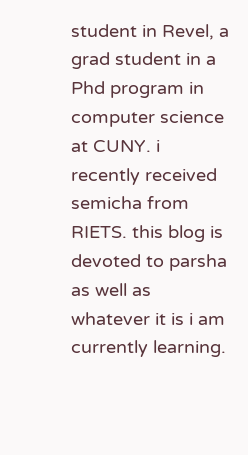student in Revel, a grad student in a Phd program in computer science at CUNY. i recently received semicha from RIETS. this blog is devoted to parsha as well as whatever it is i am currently learning.